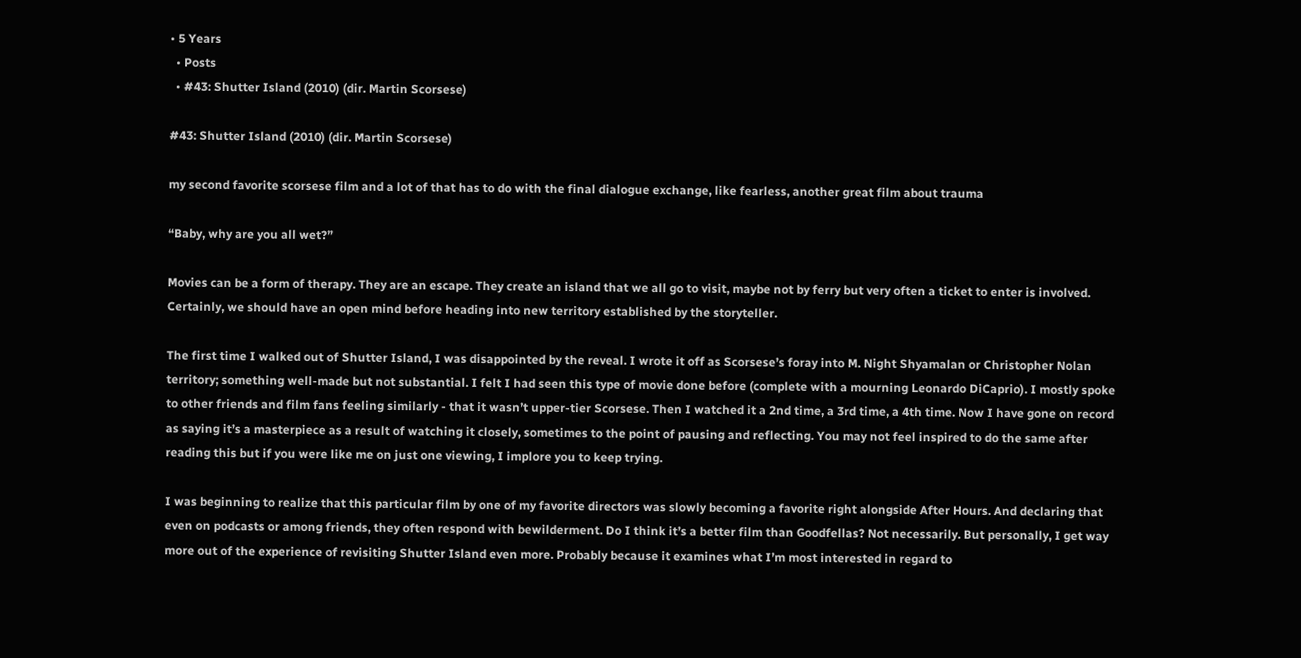• 5 Years
  • Posts
  • #43: Shutter Island (2010) (dir. Martin Scorsese)

#43: Shutter Island (2010) (dir. Martin Scorsese)

my second favorite scorsese film and a lot of that has to do with the final dialogue exchange, like fearless, another great film about trauma

“Baby, why are you all wet?”

Movies can be a form of therapy. They are an escape. They create an island that we all go to visit, maybe not by ferry but very often a ticket to enter is involved. Certainly, we should have an open mind before heading into new territory established by the storyteller.

The first time I walked out of Shutter Island, I was disappointed by the reveal. I wrote it off as Scorsese’s foray into M. Night Shyamalan or Christopher Nolan territory; something well-made but not substantial. I felt I had seen this type of movie done before (complete with a mourning Leonardo DiCaprio). I mostly spoke to other friends and film fans feeling similarly - that it wasn’t upper-tier Scorsese. Then I watched it a 2nd time, a 3rd time, a 4th time. Now I have gone on record as saying it’s a masterpiece as a result of watching it closely, sometimes to the point of pausing and reflecting. You may not feel inspired to do the same after reading this but if you were like me on just one viewing, I implore you to keep trying.

I was beginning to realize that this particular film by one of my favorite directors was slowly becoming a favorite right alongside After Hours. And declaring that even on podcasts or among friends, they often respond with bewilderment. Do I think it’s a better film than Goodfellas? Not necessarily. But personally, I get way more out of the experience of revisiting Shutter Island even more. Probably because it examines what I’m most interested in regard to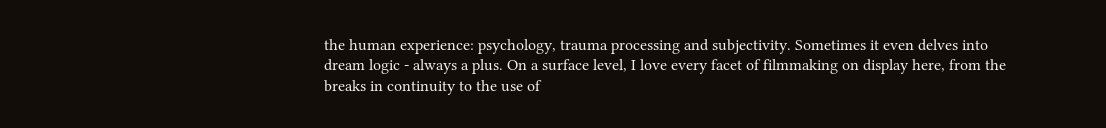the human experience: psychology, trauma processing and subjectivity. Sometimes it even delves into dream logic - always a plus. On a surface level, I love every facet of filmmaking on display here, from the breaks in continuity to the use of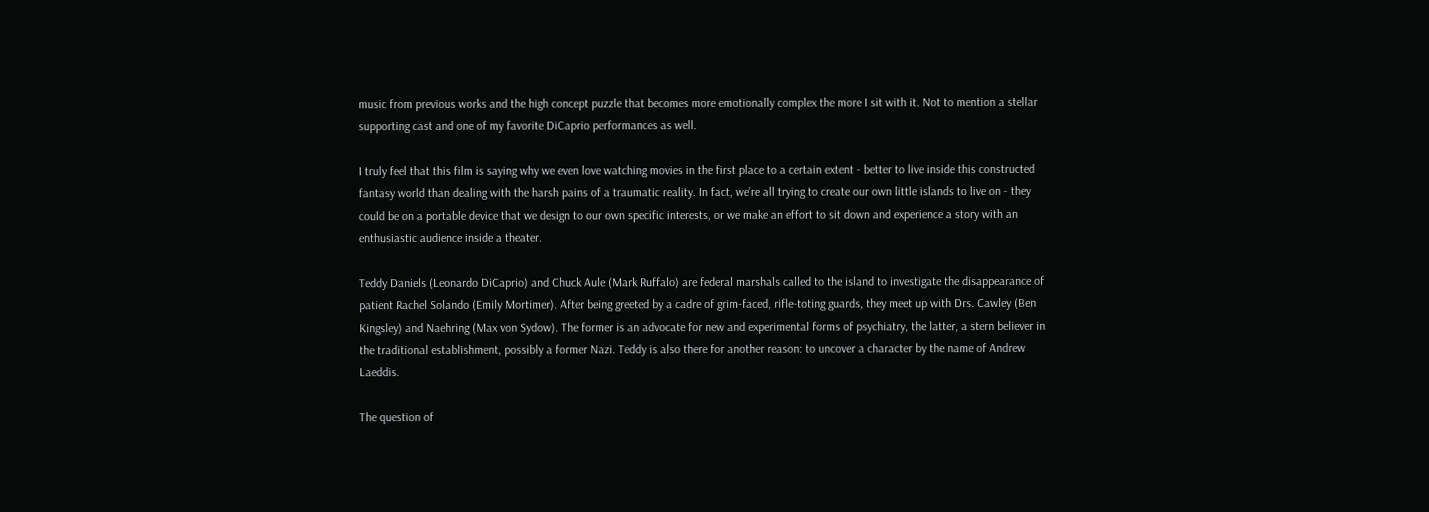music from previous works and the high concept puzzle that becomes more emotionally complex the more I sit with it. Not to mention a stellar supporting cast and one of my favorite DiCaprio performances as well.

I truly feel that this film is saying why we even love watching movies in the first place to a certain extent - better to live inside this constructed fantasy world than dealing with the harsh pains of a traumatic reality. In fact, we’re all trying to create our own little islands to live on - they could be on a portable device that we design to our own specific interests, or we make an effort to sit down and experience a story with an enthusiastic audience inside a theater.

Teddy Daniels (Leonardo DiCaprio) and Chuck Aule (Mark Ruffalo) are federal marshals called to the island to investigate the disappearance of patient Rachel Solando (Emily Mortimer). After being greeted by a cadre of grim-faced, rifle-toting guards, they meet up with Drs. Cawley (Ben Kingsley) and Naehring (Max von Sydow). The former is an advocate for new and experimental forms of psychiatry, the latter, a stern believer in the traditional establishment, possibly a former Nazi. Teddy is also there for another reason: to uncover a character by the name of Andrew Laeddis.

The question of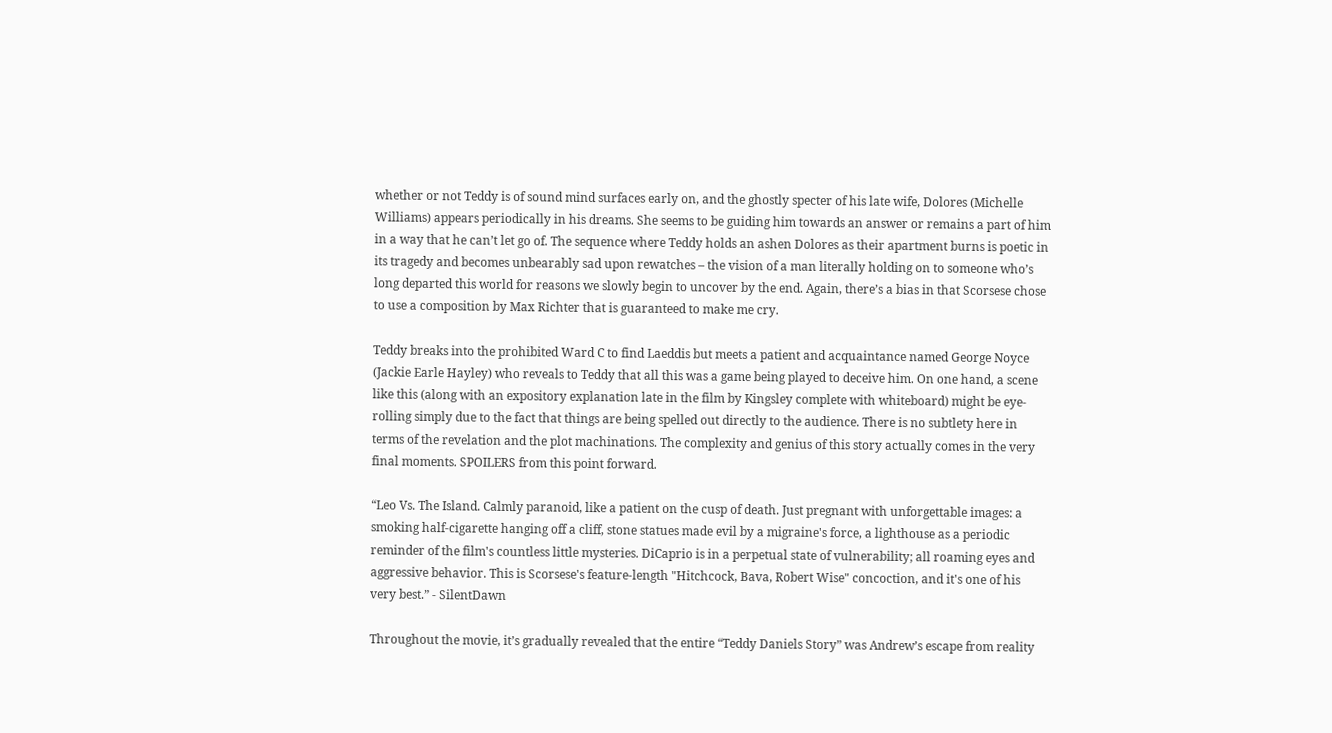whether or not Teddy is of sound mind surfaces early on, and the ghostly specter of his late wife, Dolores (Michelle Williams) appears periodically in his dreams. She seems to be guiding him towards an answer or remains a part of him in a way that he can’t let go of. The sequence where Teddy holds an ashen Dolores as their apartment burns is poetic in its tragedy and becomes unbearably sad upon rewatches – the vision of a man literally holding on to someone who’s long departed this world for reasons we slowly begin to uncover by the end. Again, there’s a bias in that Scorsese chose to use a composition by Max Richter that is guaranteed to make me cry.

Teddy breaks into the prohibited Ward C to find Laeddis but meets a patient and acquaintance named George Noyce (Jackie Earle Hayley) who reveals to Teddy that all this was a game being played to deceive him. On one hand, a scene like this (along with an expository explanation late in the film by Kingsley complete with whiteboard) might be eye-rolling simply due to the fact that things are being spelled out directly to the audience. There is no subtlety here in terms of the revelation and the plot machinations. The complexity and genius of this story actually comes in the very final moments. SPOILERS from this point forward.

“Leo Vs. The Island. Calmly paranoid, like a patient on the cusp of death. Just pregnant with unforgettable images: a smoking half-cigarette hanging off a cliff, stone statues made evil by a migraine's force, a lighthouse as a periodic reminder of the film's countless little mysteries. DiCaprio is in a perpetual state of vulnerability; all roaming eyes and aggressive behavior. This is Scorsese's feature-length "Hitchcock, Bava, Robert Wise" concoction, and it's one of his very best.” - SilentDawn

Throughout the movie, it’s gradually revealed that the entire “Teddy Daniels Story” was Andrew’s escape from reality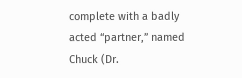complete with a badly acted “partner,” named Chuck (Dr.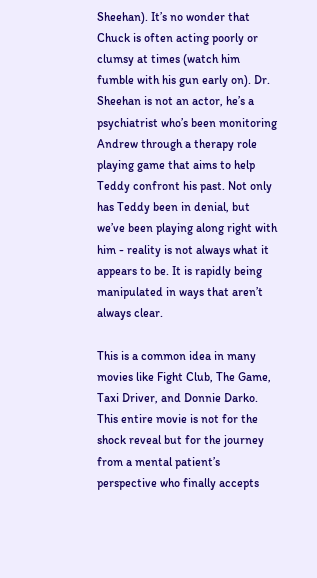Sheehan). It’s no wonder that Chuck is often acting poorly or clumsy at times (watch him fumble with his gun early on). Dr. Sheehan is not an actor, he’s a psychiatrist who’s been monitoring Andrew through a therapy role playing game that aims to help Teddy confront his past. Not only has Teddy been in denial, but we’ve been playing along right with him - reality is not always what it appears to be. It is rapidly being manipulated in ways that aren’t always clear.

This is a common idea in many movies like Fight Club, The Game, Taxi Driver, and Donnie Darko. This entire movie is not for the shock reveal but for the journey from a mental patient’s perspective who finally accepts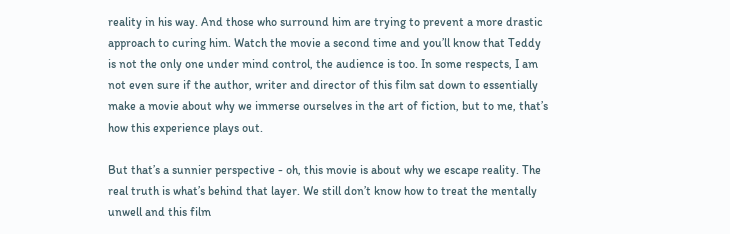reality in his way. And those who surround him are trying to prevent a more drastic approach to curing him. Watch the movie a second time and you’ll know that Teddy is not the only one under mind control, the audience is too. In some respects, I am not even sure if the author, writer and director of this film sat down to essentially make a movie about why we immerse ourselves in the art of fiction, but to me, that’s how this experience plays out.

But that’s a sunnier perspective - oh, this movie is about why we escape reality. The real truth is what’s behind that layer. We still don’t know how to treat the mentally unwell and this film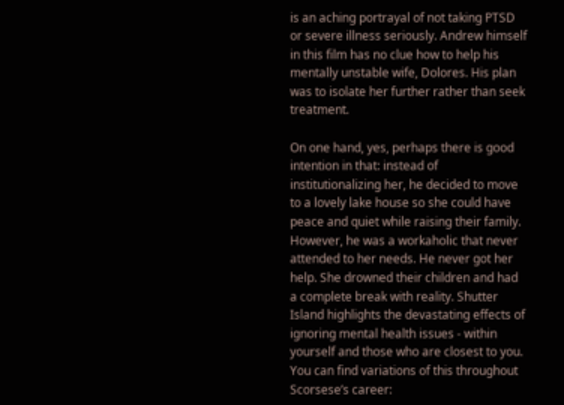is an aching portrayal of not taking PTSD or severe illness seriously. Andrew himself in this film has no clue how to help his mentally unstable wife, Dolores. His plan was to isolate her further rather than seek treatment.

On one hand, yes, perhaps there is good intention in that: instead of institutionalizing her, he decided to move to a lovely lake house so she could have peace and quiet while raising their family. However, he was a workaholic that never attended to her needs. He never got her help. She drowned their children and had a complete break with reality. Shutter Island highlights the devastating effects of ignoring mental health issues - within yourself and those who are closest to you. You can find variations of this throughout Scorsese’s career: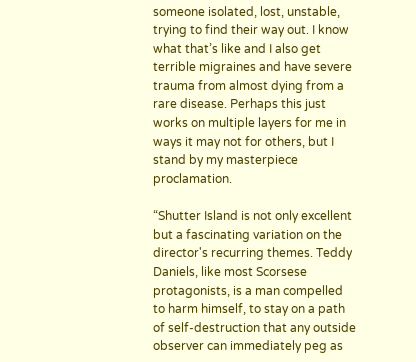someone isolated, lost, unstable, trying to find their way out. I know what that’s like and I also get terrible migraines and have severe trauma from almost dying from a rare disease. Perhaps this just works on multiple layers for me in ways it may not for others, but I stand by my masterpiece proclamation.

“Shutter Island is not only excellent but a fascinating variation on the director's recurring themes. Teddy Daniels, like most Scorsese protagonists, is a man compelled to harm himself, to stay on a path of self-destruction that any outside observer can immediately peg as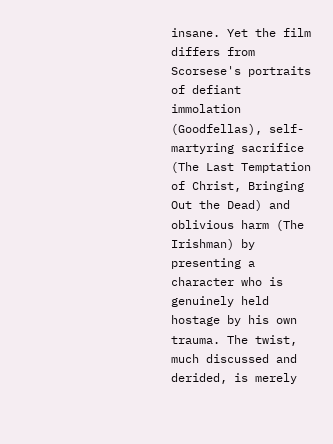insane. Yet the film differs from Scorsese's portraits of defiant immolation (Goodfellas), self-martyring sacrifice (The Last Temptation of Christ, Bringing Out the Dead) and oblivious harm (The Irishman) by presenting a character who is genuinely held hostage by his own trauma. The twist, much discussed and derided, is merely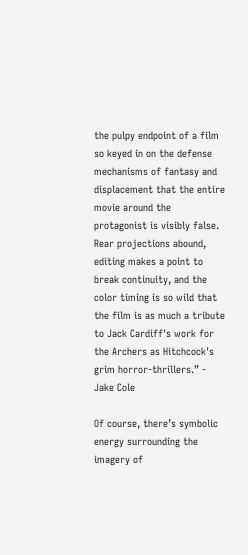the pulpy endpoint of a film so keyed in on the defense mechanisms of fantasy and displacement that the entire movie around the protagonist is visibly false. Rear projections abound, editing makes a point to break continuity, and the color timing is so wild that the film is as much a tribute to Jack Cardiff's work for the Archers as Hitchcock's grim horror-thrillers.” - Jake Cole

Of course, there’s symbolic energy surrounding the imagery of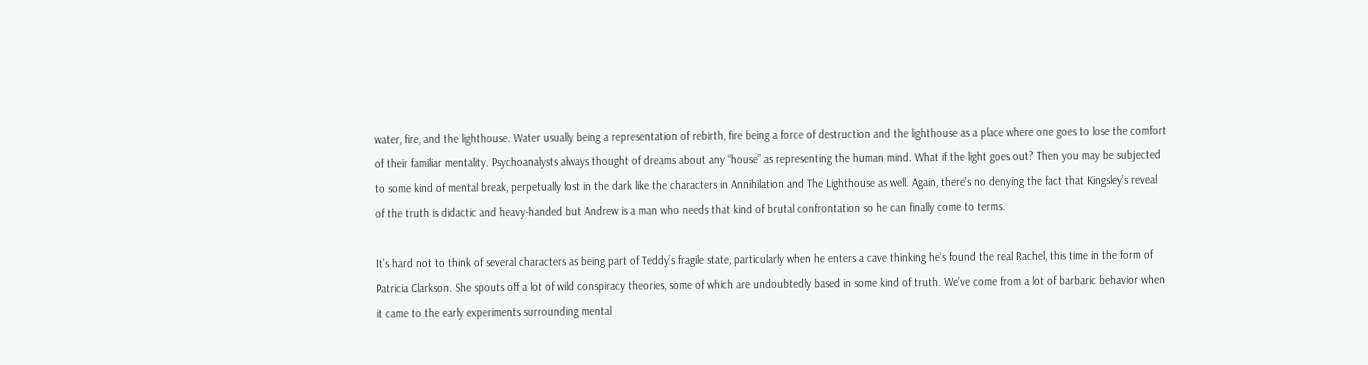water, fire, and the lighthouse. Water usually being a representation of rebirth, fire being a force of destruction and the lighthouse as a place where one goes to lose the comfort of their familiar mentality. Psychoanalysts always thought of dreams about any “house” as representing the human mind. What if the light goes out? Then you may be subjected to some kind of mental break, perpetually lost in the dark like the characters in Annihilation and The Lighthouse as well. Again, there’s no denying the fact that Kingsley’s reveal of the truth is didactic and heavy-handed but Andrew is a man who needs that kind of brutal confrontation so he can finally come to terms.

It’s hard not to think of several characters as being part of Teddy’s fragile state, particularly when he enters a cave thinking he’s found the real Rachel, this time in the form of Patricia Clarkson. She spouts off a lot of wild conspiracy theories, some of which are undoubtedly based in some kind of truth. We’ve come from a lot of barbaric behavior when it came to the early experiments surrounding mental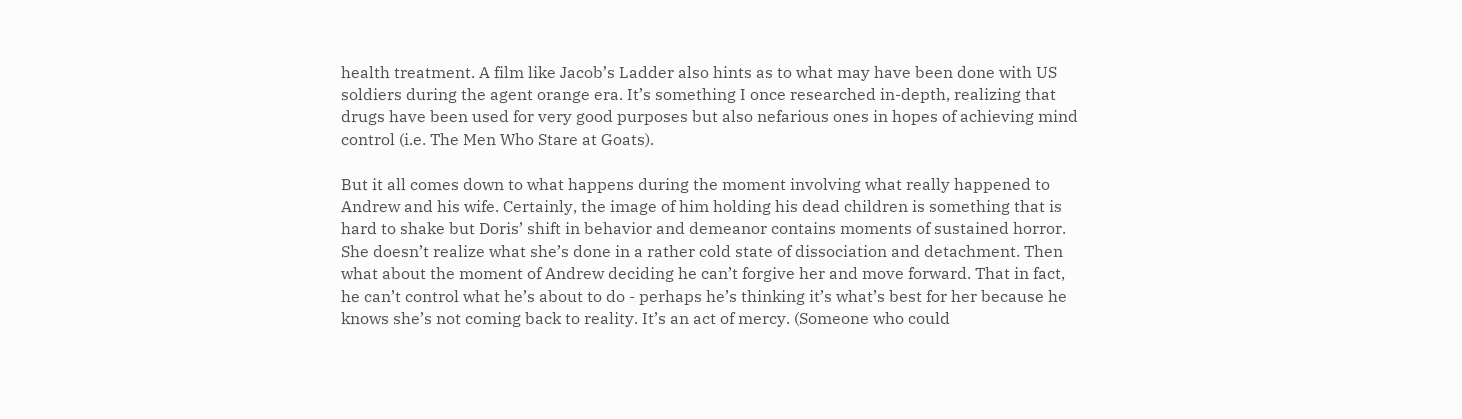health treatment. A film like Jacob’s Ladder also hints as to what may have been done with US soldiers during the agent orange era. It’s something I once researched in-depth, realizing that drugs have been used for very good purposes but also nefarious ones in hopes of achieving mind control (i.e. The Men Who Stare at Goats).

But it all comes down to what happens during the moment involving what really happened to Andrew and his wife. Certainly, the image of him holding his dead children is something that is hard to shake but Doris’ shift in behavior and demeanor contains moments of sustained horror. She doesn’t realize what she’s done in a rather cold state of dissociation and detachment. Then what about the moment of Andrew deciding he can’t forgive her and move forward. That in fact, he can’t control what he’s about to do - perhaps he’s thinking it’s what’s best for her because he knows she’s not coming back to reality. It’s an act of mercy. (Someone who could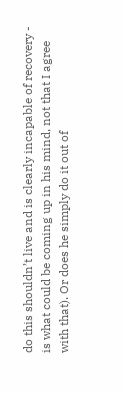do this shouldn’t live and is clearly incapable of recovery - is what could be coming up in his mind, not that I agree with that). Or does he simply do it out of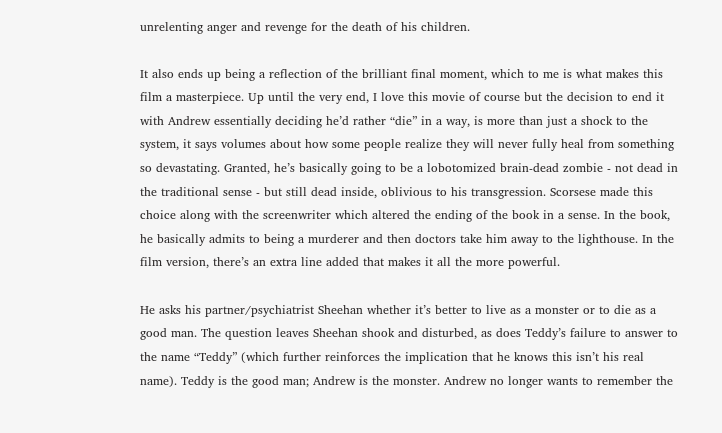unrelenting anger and revenge for the death of his children.

It also ends up being a reflection of the brilliant final moment, which to me is what makes this film a masterpiece. Up until the very end, I love this movie of course but the decision to end it with Andrew essentially deciding he’d rather “die” in a way, is more than just a shock to the system, it says volumes about how some people realize they will never fully heal from something so devastating. Granted, he’s basically going to be a lobotomized brain-dead zombie - not dead in the traditional sense - but still dead inside, oblivious to his transgression. Scorsese made this choice along with the screenwriter which altered the ending of the book in a sense. In the book, he basically admits to being a murderer and then doctors take him away to the lighthouse. In the film version, there’s an extra line added that makes it all the more powerful.

He asks his partner/psychiatrist Sheehan whether it’s better to live as a monster or to die as a good man. The question leaves Sheehan shook and disturbed, as does Teddy’s failure to answer to the name “Teddy” (which further reinforces the implication that he knows this isn’t his real name). Teddy is the good man; Andrew is the monster. Andrew no longer wants to remember the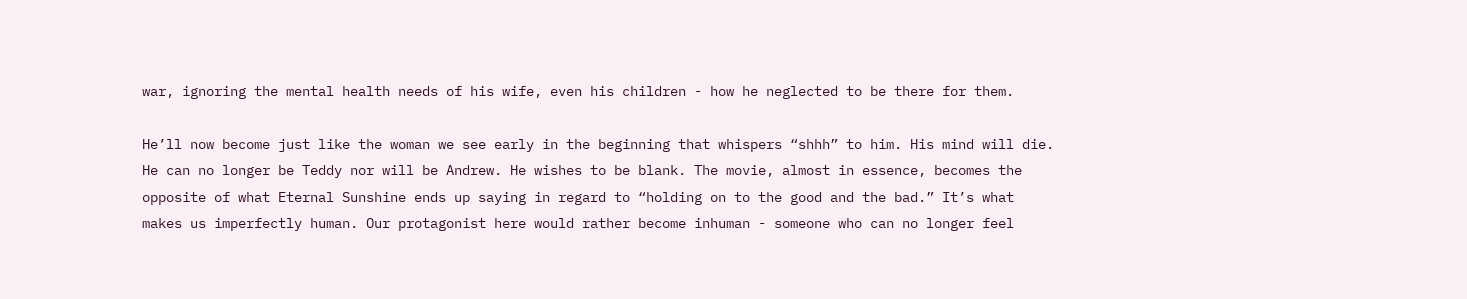war, ignoring the mental health needs of his wife, even his children - how he neglected to be there for them.

He’ll now become just like the woman we see early in the beginning that whispers “shhh” to him. His mind will die. He can no longer be Teddy nor will be Andrew. He wishes to be blank. The movie, almost in essence, becomes the opposite of what Eternal Sunshine ends up saying in regard to “holding on to the good and the bad.” It’s what makes us imperfectly human. Our protagonist here would rather become inhuman - someone who can no longer feel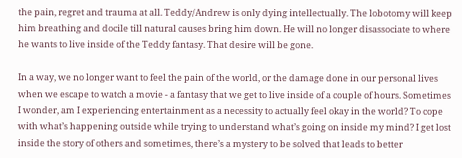the pain, regret and trauma at all. Teddy/Andrew is only dying intellectually. The lobotomy will keep him breathing and docile till natural causes bring him down. He will no longer disassociate to where he wants to live inside of the Teddy fantasy. That desire will be gone.

In a way, we no longer want to feel the pain of the world, or the damage done in our personal lives when we escape to watch a movie - a fantasy that we get to live inside of a couple of hours. Sometimes I wonder, am I experiencing entertainment as a necessity to actually feel okay in the world? To cope with what’s happening outside while trying to understand what’s going on inside my mind? I get lost inside the story of others and sometimes, there’s a mystery to be solved that leads to better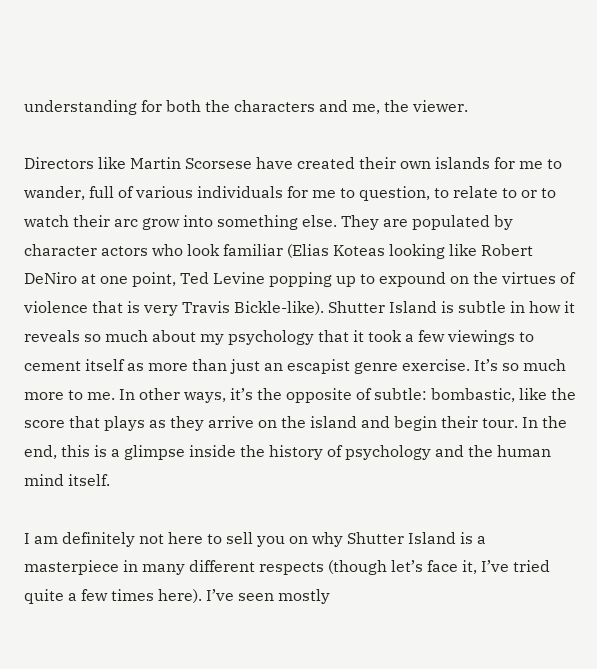understanding for both the characters and me, the viewer.

Directors like Martin Scorsese have created their own islands for me to wander, full of various individuals for me to question, to relate to or to watch their arc grow into something else. They are populated by character actors who look familiar (Elias Koteas looking like Robert DeNiro at one point, Ted Levine popping up to expound on the virtues of violence that is very Travis Bickle-like). Shutter Island is subtle in how it reveals so much about my psychology that it took a few viewings to cement itself as more than just an escapist genre exercise. It’s so much more to me. In other ways, it’s the opposite of subtle: bombastic, like the score that plays as they arrive on the island and begin their tour. In the end, this is a glimpse inside the history of psychology and the human mind itself.

I am definitely not here to sell you on why Shutter Island is a masterpiece in many different respects (though let’s face it, I’ve tried quite a few times here). I’ve seen mostly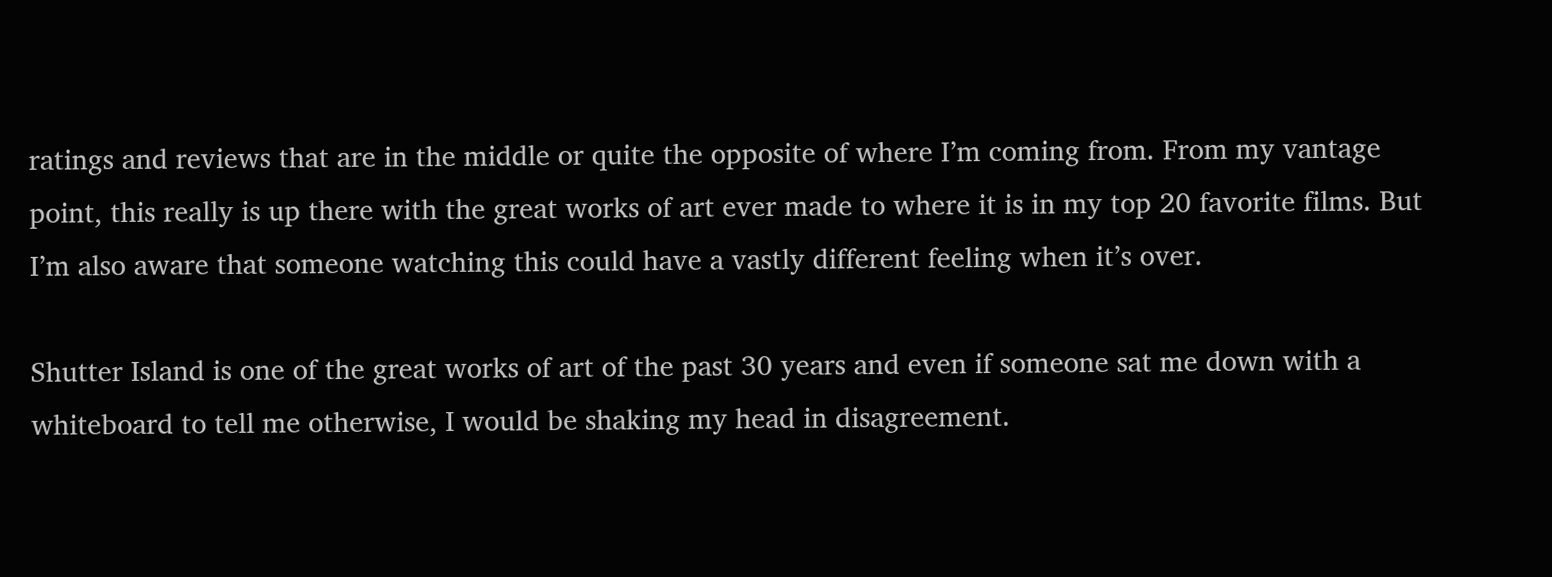ratings and reviews that are in the middle or quite the opposite of where I’m coming from. From my vantage point, this really is up there with the great works of art ever made to where it is in my top 20 favorite films. But I’m also aware that someone watching this could have a vastly different feeling when it’s over.

Shutter Island is one of the great works of art of the past 30 years and even if someone sat me down with a whiteboard to tell me otherwise, I would be shaking my head in disagreement.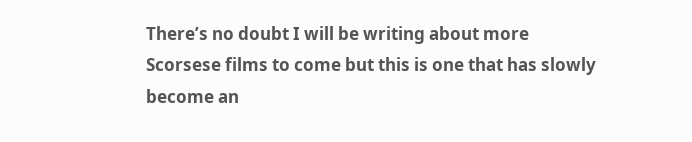There’s no doubt I will be writing about more Scorsese films to come but this is one that has slowly become an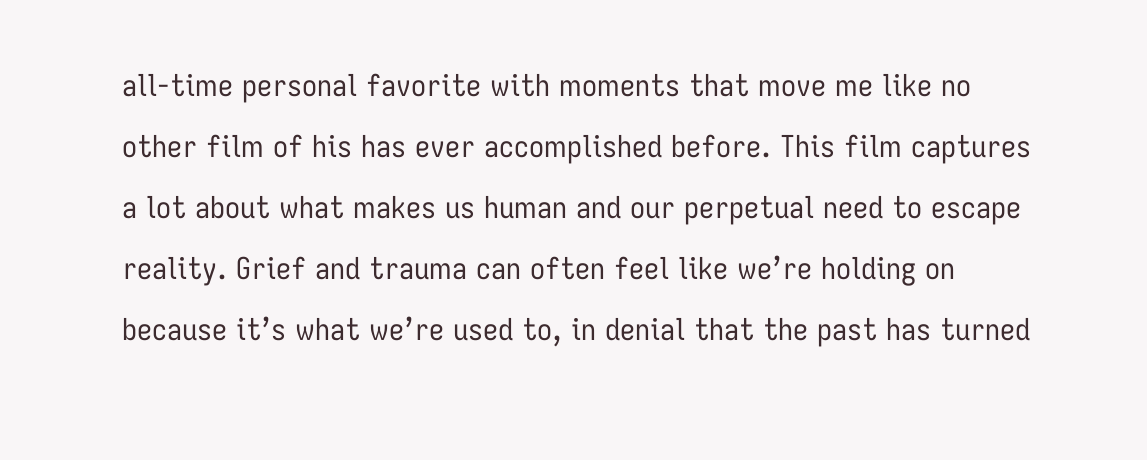all-time personal favorite with moments that move me like no other film of his has ever accomplished before. This film captures a lot about what makes us human and our perpetual need to escape reality. Grief and trauma can often feel like we’re holding on because it’s what we’re used to, in denial that the past has turned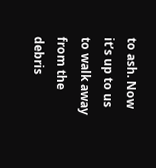to ash. Now it’s up to us to walk away from the debris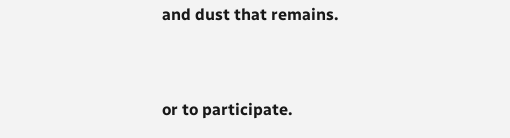and dust that remains.


or to participate.